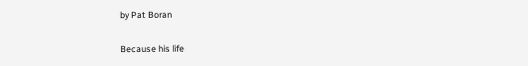by Pat Boran

Because his life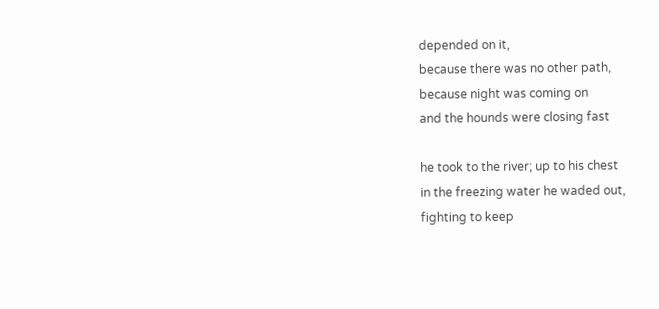depended on it,
because there was no other path,
because night was coming on
and the hounds were closing fast

he took to the river; up to his chest
in the freezing water he waded out,
fighting to keep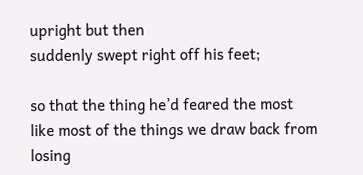upright but then
suddenly swept right off his feet;

so that the thing he’d feared the most
like most of the things we draw back from
losing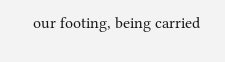our footing, being carried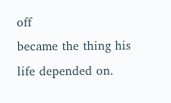off
became the thing his life depended on.